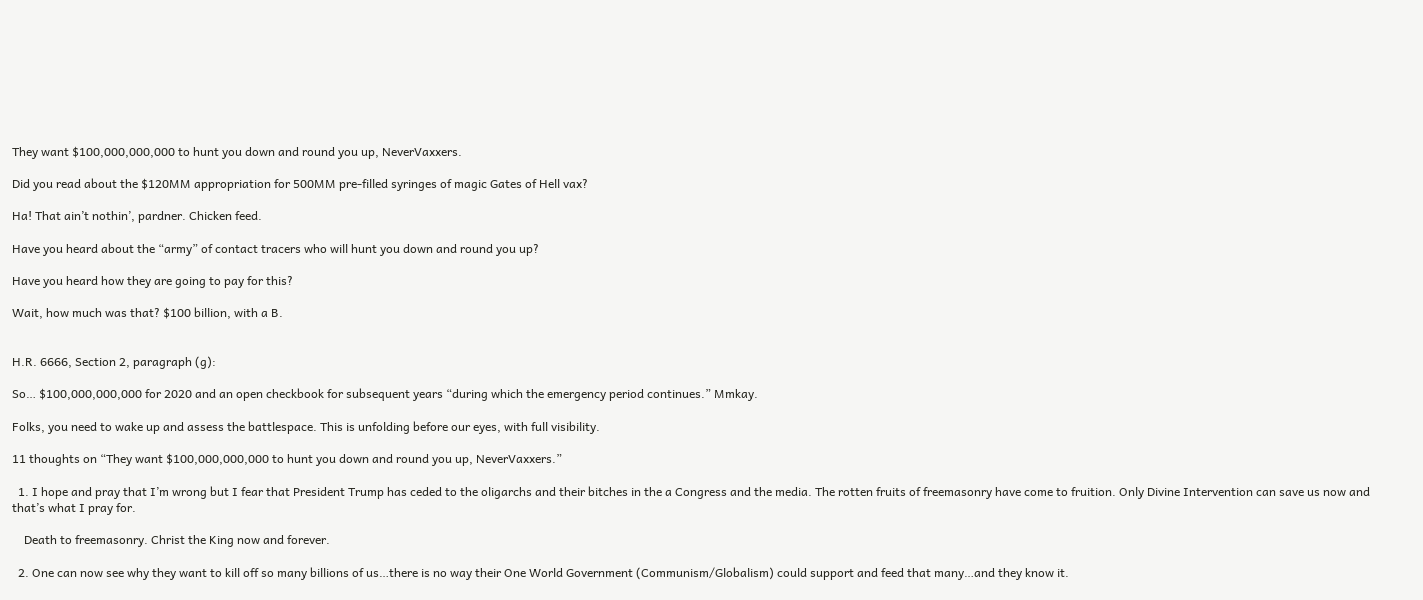They want $100,000,000,000 to hunt you down and round you up, NeverVaxxers.

Did you read about the $120MM appropriation for 500MM pre-filled syringes of magic Gates of Hell vax?

Ha! That ain’t nothin’, pardner. Chicken feed.

Have you heard about the “army” of contact tracers who will hunt you down and round you up?

Have you heard how they are going to pay for this?

Wait, how much was that? $100 billion, with a B.


H.R. 6666, Section 2, paragraph (g):

So… $100,000,000,000 for 2020 and an open checkbook for subsequent years “during which the emergency period continues.” Mmkay.

Folks, you need to wake up and assess the battlespace. This is unfolding before our eyes, with full visibility.

11 thoughts on “They want $100,000,000,000 to hunt you down and round you up, NeverVaxxers.”

  1. I hope and pray that I’m wrong but I fear that President Trump has ceded to the oligarchs and their bitches in the a Congress and the media. The rotten fruits of freemasonry have come to fruition. Only Divine Intervention can save us now and that’s what I pray for.

    Death to freemasonry. Christ the King now and forever.

  2. One can now see why they want to kill off so many billions of us…there is no way their One World Government (Communism/Globalism) could support and feed that many…and they know it.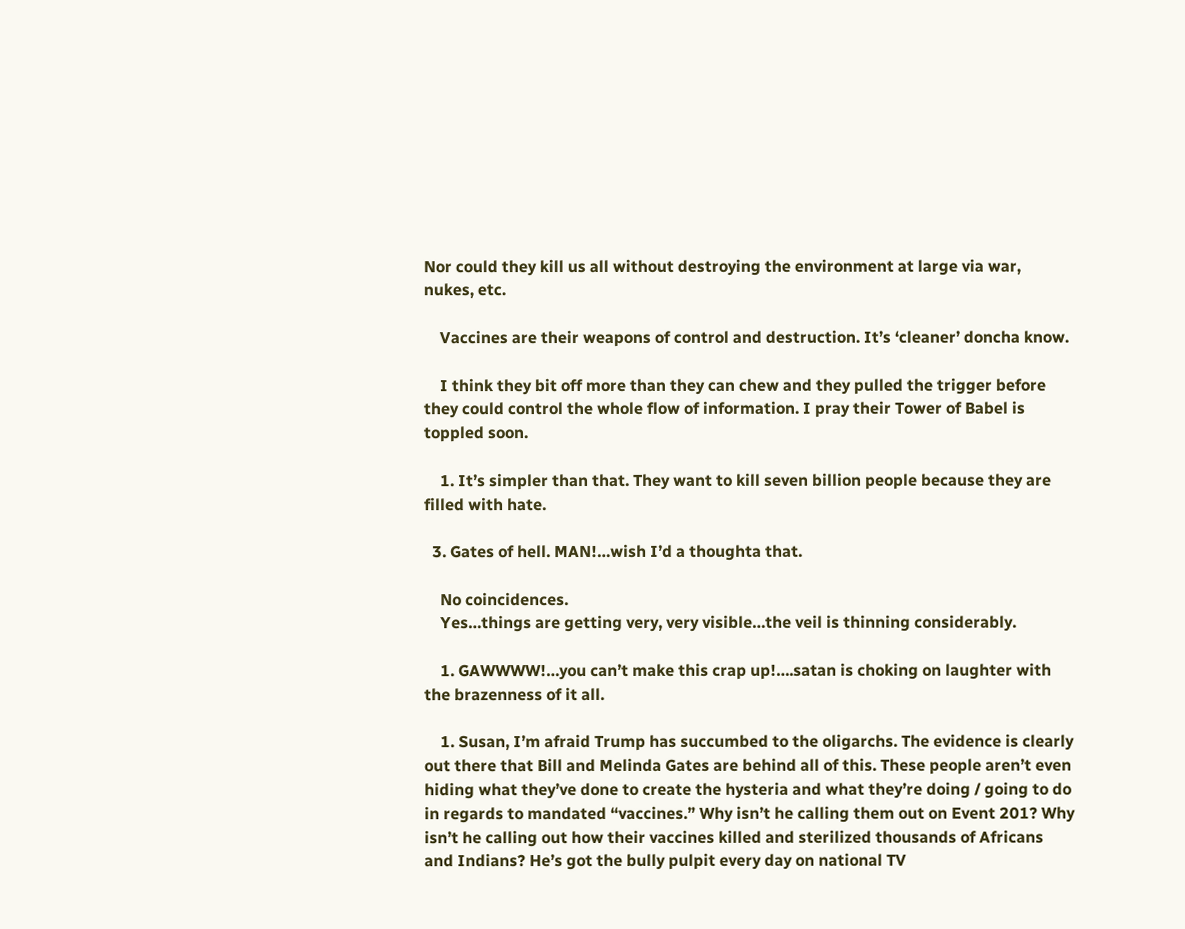Nor could they kill us all without destroying the environment at large via war, nukes, etc.

    Vaccines are their weapons of control and destruction. It’s ‘cleaner’ doncha know.

    I think they bit off more than they can chew and they pulled the trigger before they could control the whole flow of information. I pray their Tower of Babel is toppled soon.

    1. It’s simpler than that. They want to kill seven billion people because they are filled with hate.

  3. Gates of hell. MAN!…wish I’d a thoughta that.

    No coincidences.
    Yes…things are getting very, very visible…the veil is thinning considerably.

    1. GAWWWW!…you can’t make this crap up!….satan is choking on laughter with the brazenness of it all.

    1. Susan, I’m afraid Trump has succumbed to the oligarchs. The evidence is clearly out there that Bill and Melinda Gates are behind all of this. These people aren’t even hiding what they’ve done to create the hysteria and what they’re doing / going to do in regards to mandated “vaccines.” Why isn’t he calling them out on Event 201? Why isn’t he calling out how their vaccines killed and sterilized thousands of Africans and Indians? He’s got the bully pulpit every day on national TV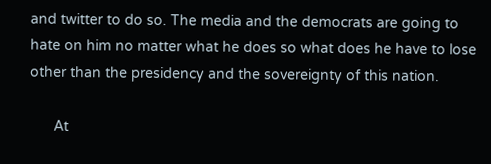and twitter to do so. The media and the democrats are going to hate on him no matter what he does so what does he have to lose other than the presidency and the sovereignty of this nation.

      At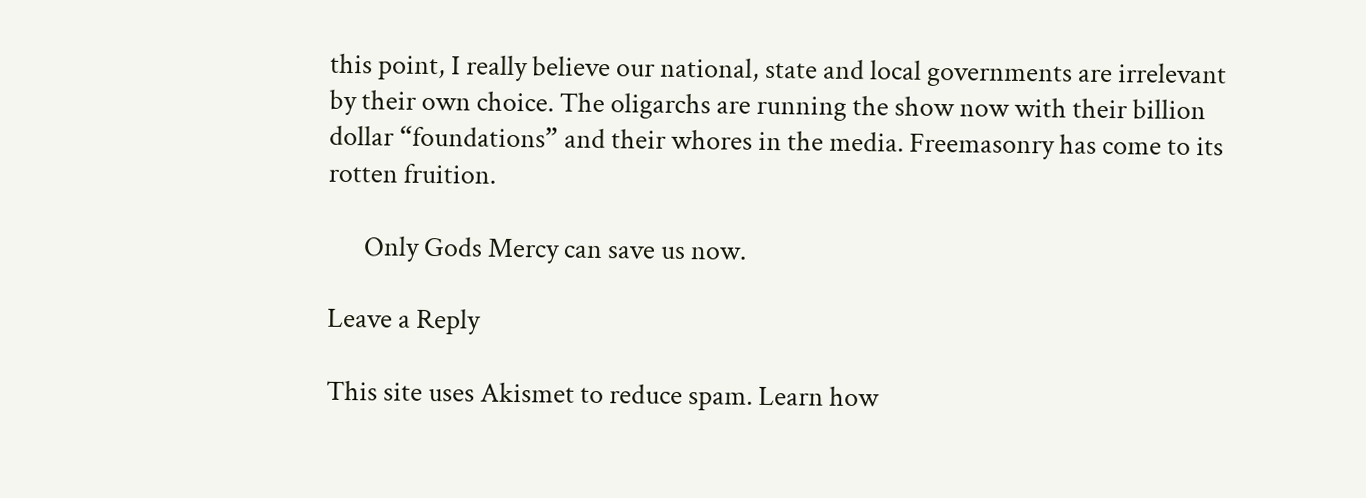this point, I really believe our national, state and local governments are irrelevant by their own choice. The oligarchs are running the show now with their billion dollar “foundations” and their whores in the media. Freemasonry has come to its rotten fruition.

      Only Gods Mercy can save us now.

Leave a Reply

This site uses Akismet to reduce spam. Learn how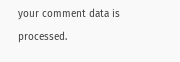your comment data is processed.